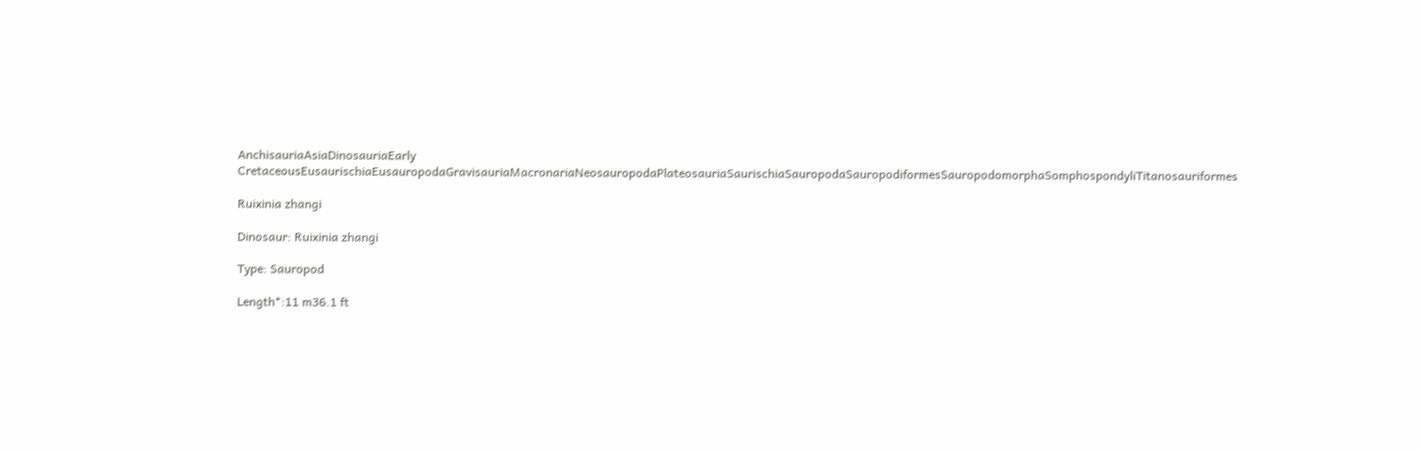AnchisauriaAsiaDinosauriaEarly CretaceousEusaurischiaEusauropodaGravisauriaMacronariaNeosauropodaPlateosauriaSaurischiaSauropodaSauropodiformesSauropodomorphaSomphospondyliTitanosauriformes

Ruixinia zhangi

Dinosaur: Ruixinia zhangi

Type: Sauropod

Length*:11 m36.1 ft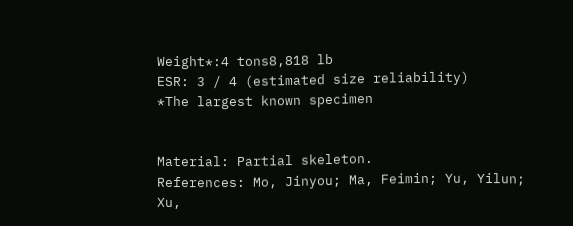Weight*:4 tons8,818 lb
ESR: 3 / 4 (estimated size reliability)
*The largest known specimen


Material: Partial skeleton.
References: Mo, Jinyou; Ma, Feimin; Yu, Yilun; Xu,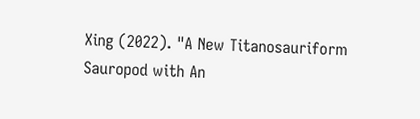Xing (2022). "A New Titanosauriform Sauropod with An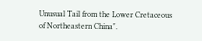Unusual Tail from the Lower Cretaceous of Northeastern China".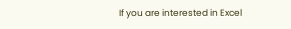If you are interested in Excel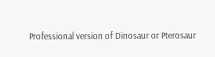Professional version of Dinosaur or Pterosaur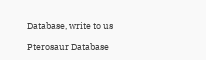Database, write to us

Pterosaur Database